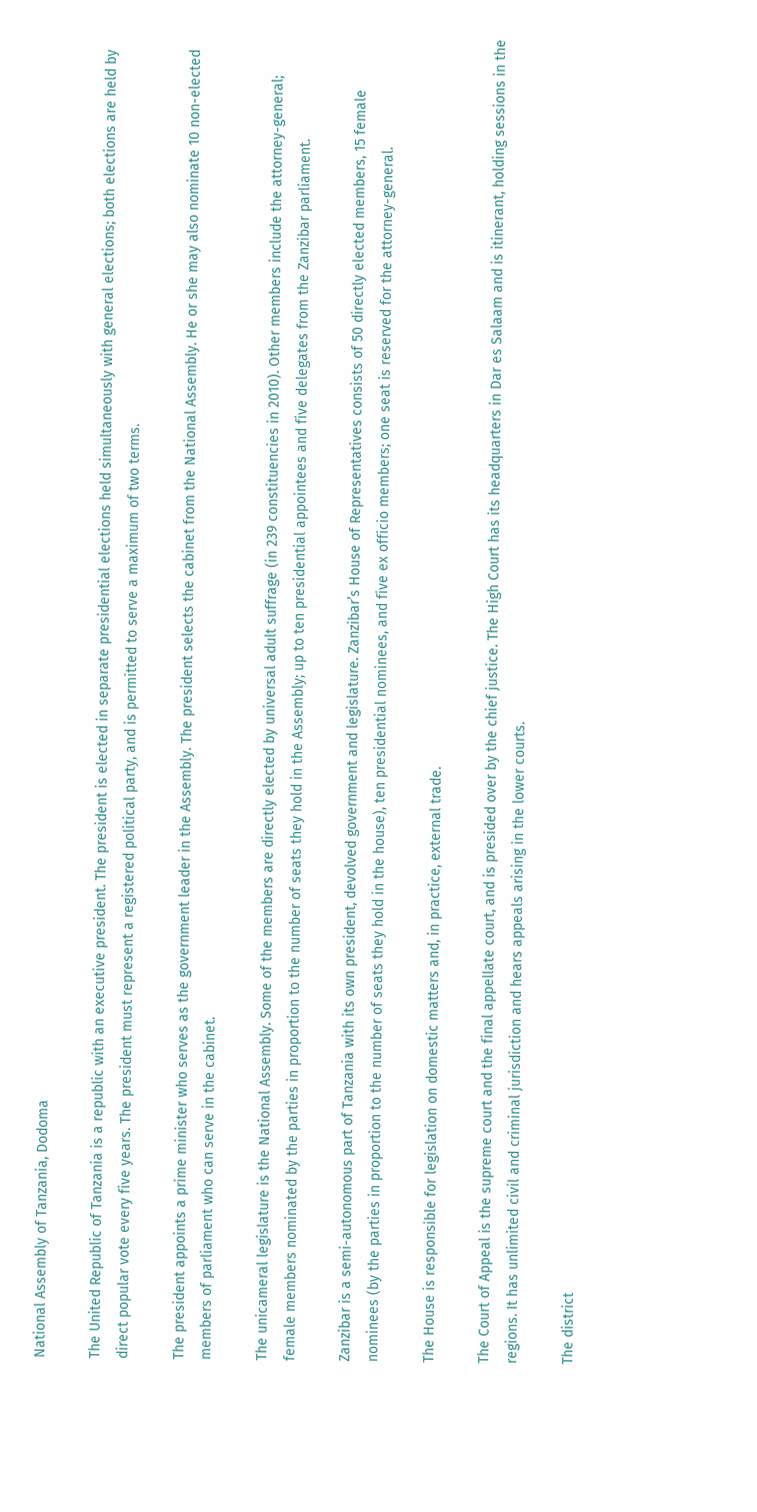National Assembly of Tanzania, Dodoma

The United Republic of Tanzania is a republic with an executive president. The president is elected in separate presidential elections held simultaneously with general elections; both elections are held by direct popular vote every five years. The president must represent a registered political party, and is permitted to serve a maximum of two terms.

The president appoints a prime minister who serves as the government leader in the Assembly. The president selects the cabinet from the National Assembly. He or she may also nominate 10 non-elected members of parliament who can serve in the cabinet.

The unicameral legislature is the National Assembly. Some of the members are directly elected by universal adult suffrage (in 239 constituencies in 2010). Other members include the attorney-general; female members nominated by the parties in proportion to the number of seats they hold in the Assembly; up to ten presidential appointees and five delegates from the Zanzibar parliament.

Zanzibar is a semi-autonomous part of Tanzania with its own president, devolved government and legislature. Zanzibar’s House of Representatives consists of 50 directly elected members, 15 female nominees (by the parties in proportion to the number of seats they hold in the house), ten presidential nominees, and five ex officio members; one seat is reserved for the attorney-general.

The House is responsible for legislation on domestic matters and, in practice, external trade.

The Court of Appeal is the supreme court and the final appellate court, and is presided over by the chief justice. The High Court has its headquarters in Dar es Salaam and is itinerant, holding sessions in the regions. It has unlimited civil and criminal jurisdiction and hears appeals arising in the lower courts.

The district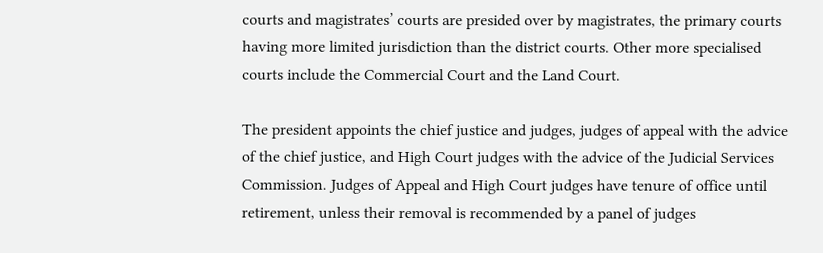courts and magistrates’ courts are presided over by magistrates, the primary courts having more limited jurisdiction than the district courts. Other more specialised courts include the Commercial Court and the Land Court.

The president appoints the chief justice and judges, judges of appeal with the advice of the chief justice, and High Court judges with the advice of the Judicial Services Commission. Judges of Appeal and High Court judges have tenure of office until retirement, unless their removal is recommended by a panel of judges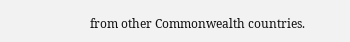from other Commonwealth countries.